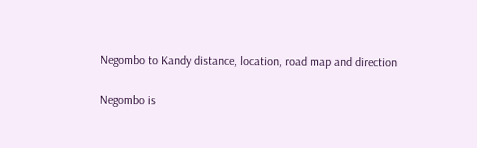Negombo to Kandy distance, location, road map and direction

Negombo is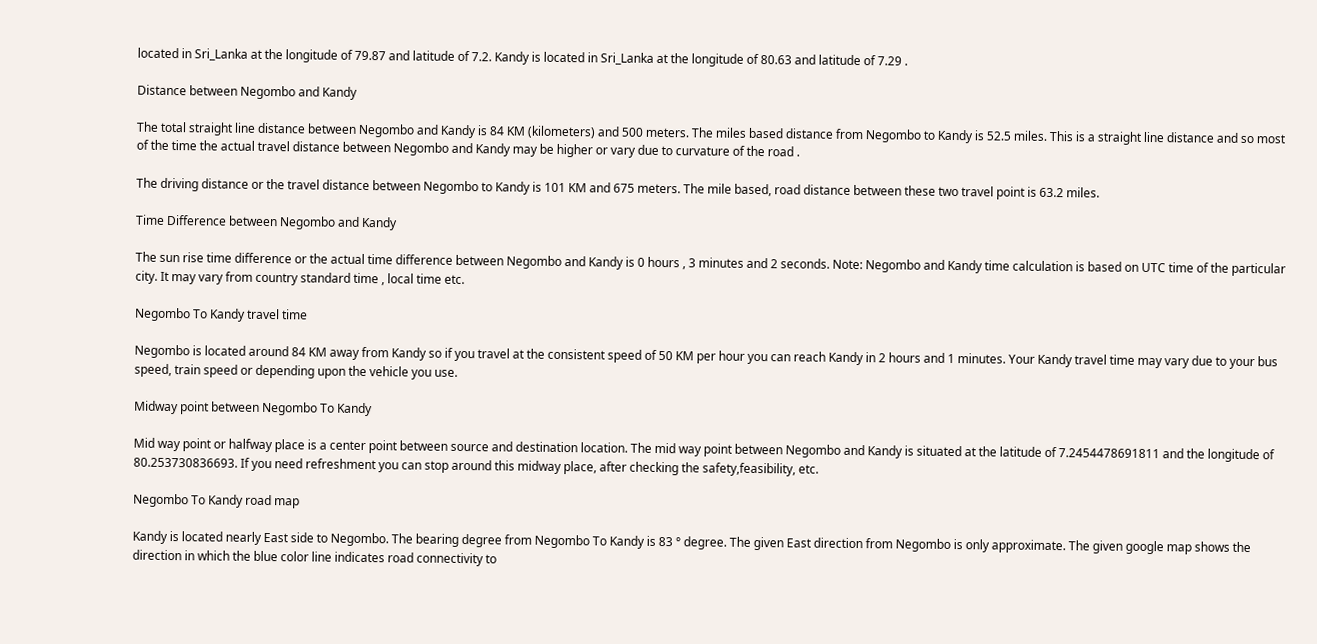located in Sri_Lanka at the longitude of 79.87 and latitude of 7.2. Kandy is located in Sri_Lanka at the longitude of 80.63 and latitude of 7.29 .

Distance between Negombo and Kandy

The total straight line distance between Negombo and Kandy is 84 KM (kilometers) and 500 meters. The miles based distance from Negombo to Kandy is 52.5 miles. This is a straight line distance and so most of the time the actual travel distance between Negombo and Kandy may be higher or vary due to curvature of the road .

The driving distance or the travel distance between Negombo to Kandy is 101 KM and 675 meters. The mile based, road distance between these two travel point is 63.2 miles.

Time Difference between Negombo and Kandy

The sun rise time difference or the actual time difference between Negombo and Kandy is 0 hours , 3 minutes and 2 seconds. Note: Negombo and Kandy time calculation is based on UTC time of the particular city. It may vary from country standard time , local time etc.

Negombo To Kandy travel time

Negombo is located around 84 KM away from Kandy so if you travel at the consistent speed of 50 KM per hour you can reach Kandy in 2 hours and 1 minutes. Your Kandy travel time may vary due to your bus speed, train speed or depending upon the vehicle you use.

Midway point between Negombo To Kandy

Mid way point or halfway place is a center point between source and destination location. The mid way point between Negombo and Kandy is situated at the latitude of 7.2454478691811 and the longitude of 80.253730836693. If you need refreshment you can stop around this midway place, after checking the safety,feasibility, etc.

Negombo To Kandy road map

Kandy is located nearly East side to Negombo. The bearing degree from Negombo To Kandy is 83 ° degree. The given East direction from Negombo is only approximate. The given google map shows the direction in which the blue color line indicates road connectivity to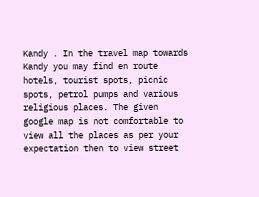Kandy . In the travel map towards Kandy you may find en route hotels, tourist spots, picnic spots, petrol pumps and various religious places. The given google map is not comfortable to view all the places as per your expectation then to view street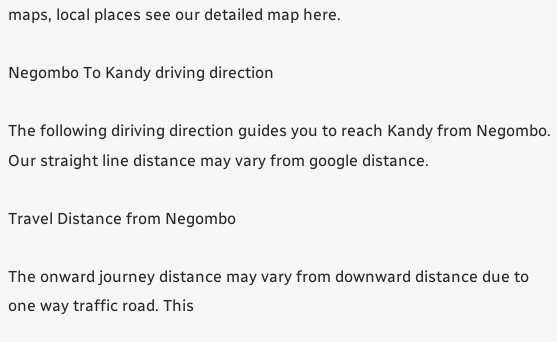maps, local places see our detailed map here.

Negombo To Kandy driving direction

The following diriving direction guides you to reach Kandy from Negombo. Our straight line distance may vary from google distance.

Travel Distance from Negombo

The onward journey distance may vary from downward distance due to one way traffic road. This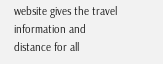website gives the travel information and distance for all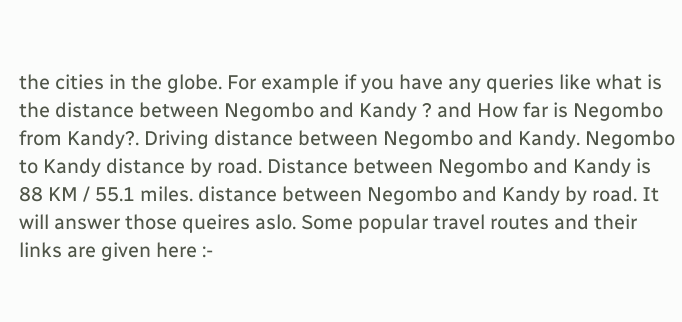the cities in the globe. For example if you have any queries like what is the distance between Negombo and Kandy ? and How far is Negombo from Kandy?. Driving distance between Negombo and Kandy. Negombo to Kandy distance by road. Distance between Negombo and Kandy is 88 KM / 55.1 miles. distance between Negombo and Kandy by road. It will answer those queires aslo. Some popular travel routes and their links are given here :-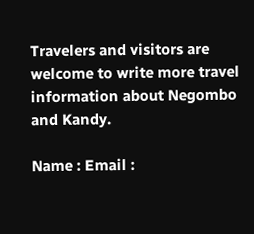Travelers and visitors are welcome to write more travel information about Negombo and Kandy.

Name : Email :